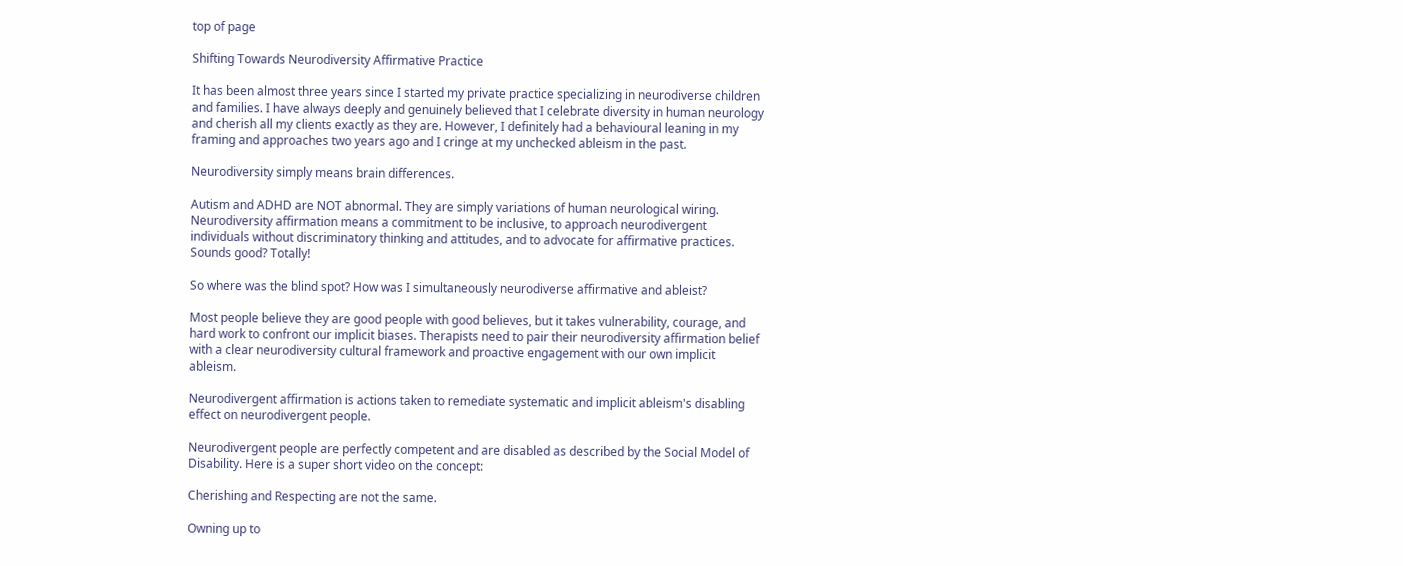top of page

Shifting Towards Neurodiversity Affirmative Practice

It has been almost three years since I started my private practice specializing in neurodiverse children and families. I have always deeply and genuinely believed that I celebrate diversity in human neurology and cherish all my clients exactly as they are. However, I definitely had a behavioural leaning in my framing and approaches two years ago and I cringe at my unchecked ableism in the past.

Neurodiversity simply means brain differences.

Autism and ADHD are NOT abnormal. They are simply variations of human neurological wiring. Neurodiversity affirmation means a commitment to be inclusive, to approach neurodivergent individuals without discriminatory thinking and attitudes, and to advocate for affirmative practices. Sounds good? Totally!

So where was the blind spot? How was I simultaneously neurodiverse affirmative and ableist?

Most people believe they are good people with good believes, but it takes vulnerability, courage, and hard work to confront our implicit biases. Therapists need to pair their neurodiversity affirmation belief with a clear neurodiversity cultural framework and proactive engagement with our own implicit ableism.

Neurodivergent affirmation is actions taken to remediate systematic and implicit ableism's disabling effect on neurodivergent people.

Neurodivergent people are perfectly competent and are disabled as described by the Social Model of Disability. Here is a super short video on the concept:

Cherishing and Respecting are not the same.

Owning up to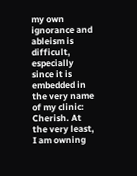my own ignorance and ableism is difficult, especially since it is embedded in the very name of my clinic: Cherish. At the very least, I am owning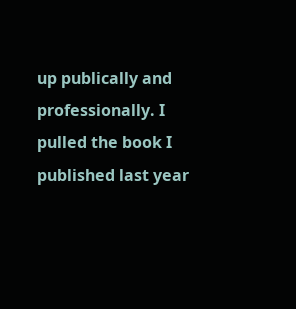up publically and professionally. I pulled the book I published last year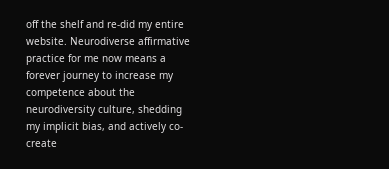off the shelf and re-did my entire website. Neurodiverse affirmative practice for me now means a forever journey to increase my competence about the neurodiversity culture, shedding my implicit bias, and actively co-create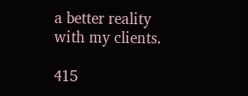a better reality with my clients.

415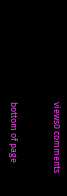views0 comments


bottom of page